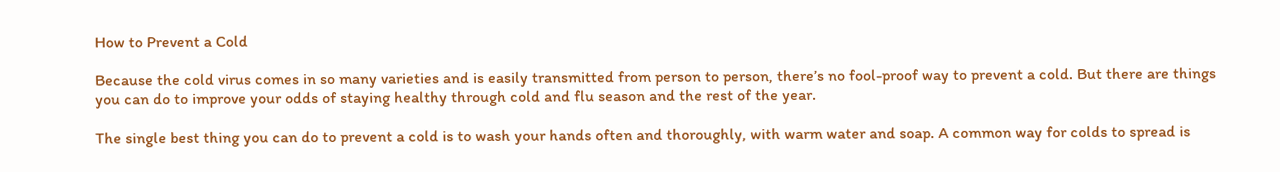How to Prevent a Cold

Because the cold virus comes in so many varieties and is easily transmitted from person to person, there’s no fool-proof way to prevent a cold. But there are things you can do to improve your odds of staying healthy through cold and flu season and the rest of the year.

The single best thing you can do to prevent a cold is to wash your hands often and thoroughly, with warm water and soap. A common way for colds to spread is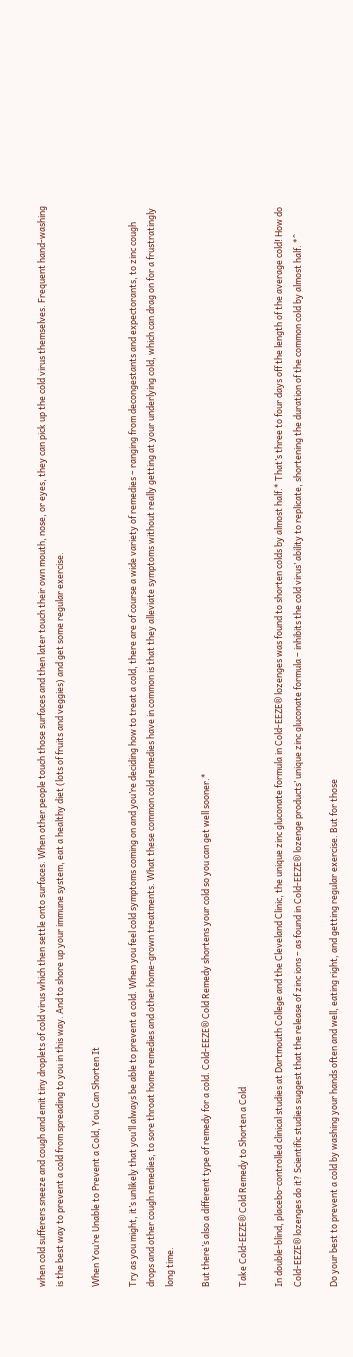when cold sufferers sneeze and cough and emit tiny droplets of cold virus which then settle onto surfaces. When other people touch those surfaces and then later touch their own mouth, nose, or eyes, they can pick up the cold virus themselves. Frequent hand-washing is the best way to prevent a cold from spreading to you in this way. And to shore up your immune system, eat a healthy diet (lots of fruits and veggies) and get some regular exercise.

When You’re Unable to Prevent a Cold, You Can Shorten It

Try as you might, it’s unlikely that you’ll always be able to prevent a cold. When you feel cold symptoms coming on and you’re deciding how to treat a cold, there are of course a wide variety of remedies – ranging from decongestants and expectorants, to zinc cough drops and other cough remedies, to sore throat home remedies and other home-grown treatments. What these common cold remedies have in common is that they alleviate symptoms without really getting at your underlying cold, which can drag on for a frustratingly long time.

But there’s also a different type of remedy for a cold. Cold-EEZE® Cold Remedy shortens your cold so you can get well sooner.*

Take Cold-EEZE® Cold Remedy to Shorten a Cold

In double-blind, placebo-controlled clinical studies at Dartmouth College and the Cleveland Clinic, the unique zinc gluconate formula in Cold-EEZE® lozenges was found to shorten colds by almost half.* That’s three to four days off the length of the average cold! How do Cold-EEZE® lozenges do it? Scientific studies suggest that the release of zinc ions – as found in Cold-EEZE® lozenge products’ unique zinc gluconate formula – inhibits the cold virus’ ability to replicate, shortening the duration of the common cold by almost half. *^

Do your best to prevent a cold by washing your hands often and well, eating right, and getting regular exercise. But for those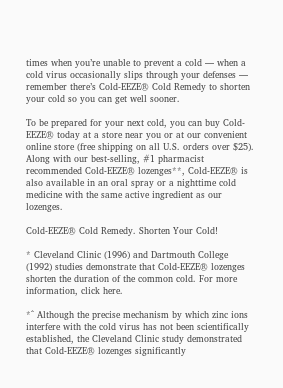times when you’re unable to prevent a cold — when a cold virus occasionally slips through your defenses — remember there’s Cold-EEZE® Cold Remedy to shorten your cold so you can get well sooner.

To be prepared for your next cold, you can buy Cold-EEZE® today at a store near you or at our convenient online store (free shipping on all U.S. orders over $25). Along with our best-selling, #1 pharmacist recommended Cold-EEZE® lozenges**, Cold-EEZE® is also available in an oral spray or a nighttime cold medicine with the same active ingredient as our lozenges.

Cold-EEZE® Cold Remedy. Shorten Your Cold!

* Cleveland Clinic (1996) and Dartmouth College (1992) studies demonstrate that Cold-EEZE® lozenges shorten the duration of the common cold. For more information, click here.

*^ Although the precise mechanism by which zinc ions interfere with the cold virus has not been scientifically established, the Cleveland Clinic study demonstrated that Cold-EEZE® lozenges significantly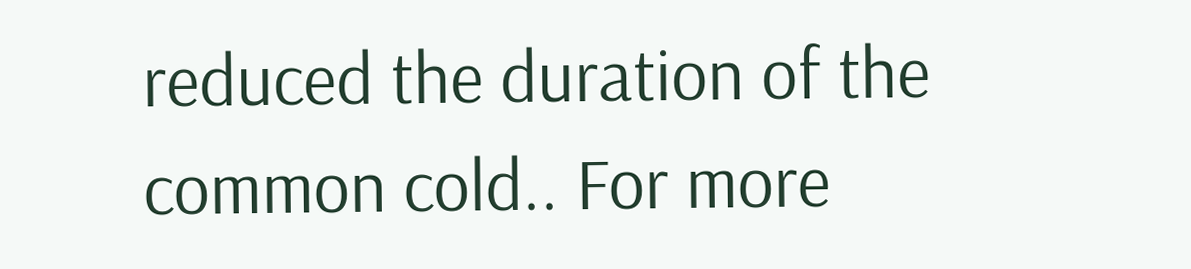reduced the duration of the common cold.. For more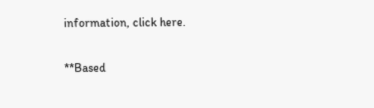information, click here.

**Based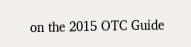on the 2015 OTC Guide